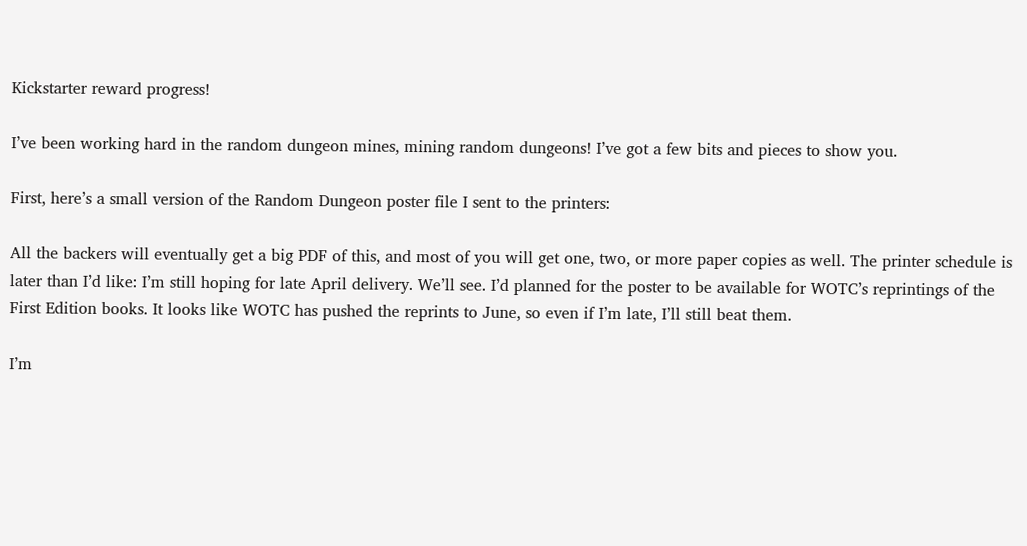Kickstarter reward progress!

I’ve been working hard in the random dungeon mines, mining random dungeons! I’ve got a few bits and pieces to show you.

First, here’s a small version of the Random Dungeon poster file I sent to the printers:

All the backers will eventually get a big PDF of this, and most of you will get one, two, or more paper copies as well. The printer schedule is later than I’d like: I’m still hoping for late April delivery. We’ll see. I’d planned for the poster to be available for WOTC’s reprintings of the First Edition books. It looks like WOTC has pushed the reprints to June, so even if I’m late, I’ll still beat them.

I’m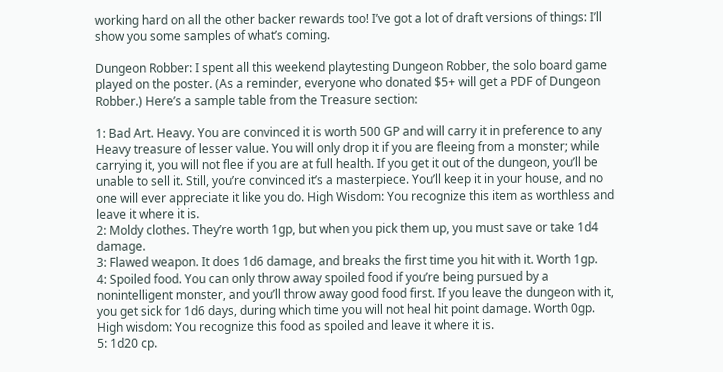working hard on all the other backer rewards too! I’ve got a lot of draft versions of things: I’ll show you some samples of what’s coming.

Dungeon Robber: I spent all this weekend playtesting Dungeon Robber, the solo board game played on the poster. (As a reminder, everyone who donated $5+ will get a PDF of Dungeon Robber.) Here’s a sample table from the Treasure section:

1: Bad Art. Heavy. You are convinced it is worth 500 GP and will carry it in preference to any Heavy treasure of lesser value. You will only drop it if you are fleeing from a monster; while carrying it, you will not flee if you are at full health. If you get it out of the dungeon, you’ll be unable to sell it. Still, you’re convinced it’s a masterpiece. You’ll keep it in your house, and no one will ever appreciate it like you do. High Wisdom: You recognize this item as worthless and leave it where it is.
2: Moldy clothes. They’re worth 1gp, but when you pick them up, you must save or take 1d4 damage.
3: Flawed weapon. It does 1d6 damage, and breaks the first time you hit with it. Worth 1gp.
4: Spoiled food. You can only throw away spoiled food if you’re being pursued by a nonintelligent monster, and you’ll throw away good food first. If you leave the dungeon with it, you get sick for 1d6 days, during which time you will not heal hit point damage. Worth 0gp. High wisdom: You recognize this food as spoiled and leave it where it is.
5: 1d20 cp.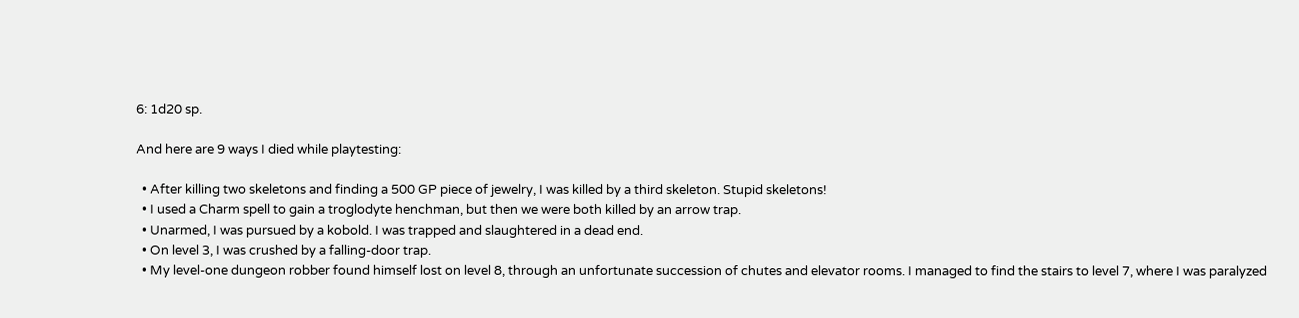6: 1d20 sp.

And here are 9 ways I died while playtesting:

  • After killing two skeletons and finding a 500 GP piece of jewelry, I was killed by a third skeleton. Stupid skeletons!
  • I used a Charm spell to gain a troglodyte henchman, but then we were both killed by an arrow trap.
  • Unarmed, I was pursued by a kobold. I was trapped and slaughtered in a dead end.
  • On level 3, I was crushed by a falling-door trap.
  • My level-one dungeon robber found himself lost on level 8, through an unfortunate succession of chutes and elevator rooms. I managed to find the stairs to level 7, where I was paralyzed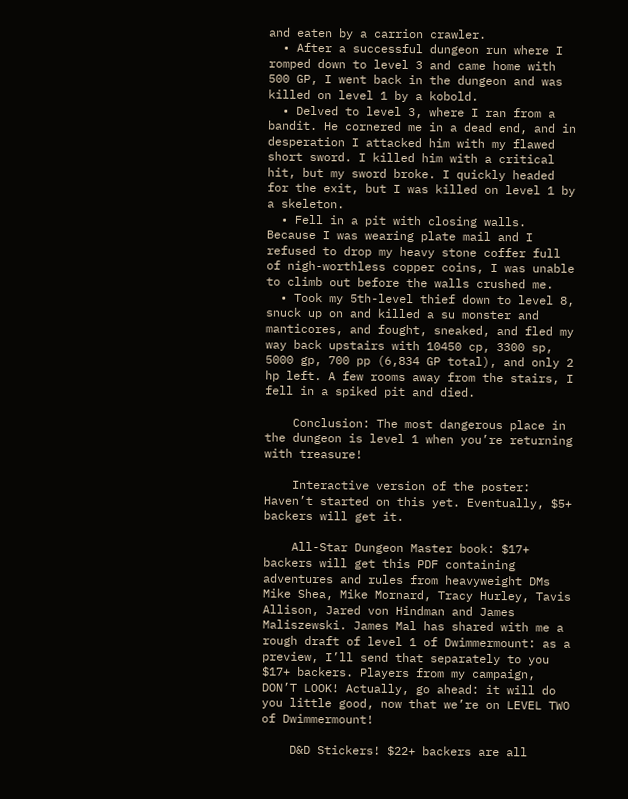and eaten by a carrion crawler.
  • After a successful dungeon run where I romped down to level 3 and came home with 500 GP, I went back in the dungeon and was killed on level 1 by a kobold.
  • Delved to level 3, where I ran from a bandit. He cornered me in a dead end, and in desperation I attacked him with my flawed short sword. I killed him with a critical hit, but my sword broke. I quickly headed for the exit, but I was killed on level 1 by a skeleton.
  • Fell in a pit with closing walls. Because I was wearing plate mail and I refused to drop my heavy stone coffer full of nigh-worthless copper coins, I was unable to climb out before the walls crushed me.
  • Took my 5th-level thief down to level 8, snuck up on and killed a su monster and manticores, and fought, sneaked, and fled my way back upstairs with 10450 cp, 3300 sp, 5000 gp, 700 pp (6,834 GP total), and only 2 hp left. A few rooms away from the stairs, I fell in a spiked pit and died.

    Conclusion: The most dangerous place in the dungeon is level 1 when you’re returning with treasure!

    Interactive version of the poster: Haven’t started on this yet. Eventually, $5+ backers will get it.

    All-Star Dungeon Master book: $17+ backers will get this PDF containing adventures and rules from heavyweight DMs Mike Shea, Mike Mornard, Tracy Hurley, Tavis Allison, Jared von Hindman and James Maliszewski. James Mal has shared with me a rough draft of level 1 of Dwimmermount: as a preview, I’ll send that separately to you $17+ backers. Players from my campaign, DON’T LOOK! Actually, go ahead: it will do you little good, now that we’re on LEVEL TWO of Dwimmermount!

    D&D Stickers! $22+ backers are all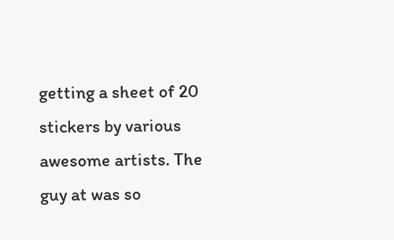getting a sheet of 20 stickers by various awesome artists. The guy at was so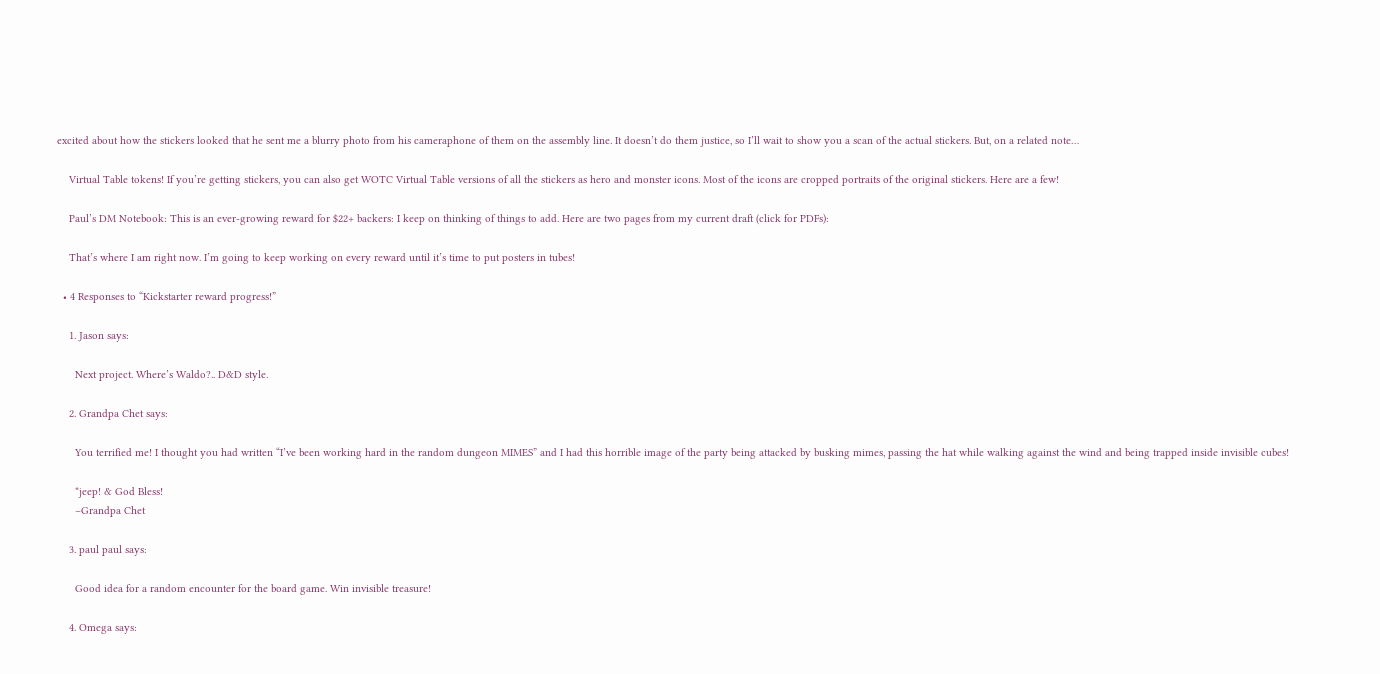excited about how the stickers looked that he sent me a blurry photo from his cameraphone of them on the assembly line. It doesn’t do them justice, so I’ll wait to show you a scan of the actual stickers. But, on a related note…

    Virtual Table tokens! If you’re getting stickers, you can also get WOTC Virtual Table versions of all the stickers as hero and monster icons. Most of the icons are cropped portraits of the original stickers. Here are a few!

    Paul’s DM Notebook: This is an ever-growing reward for $22+ backers: I keep on thinking of things to add. Here are two pages from my current draft (click for PDFs):

    That’s where I am right now. I’m going to keep working on every reward until it’s time to put posters in tubes!

  • 4 Responses to “Kickstarter reward progress!”

    1. Jason says:

      Next project. Where’s Waldo?.. D&D style.

    2. Grandpa Chet says:

      You terrified me! I thought you had written “I’ve been working hard in the random dungeon MIMES” and I had this horrible image of the party being attacked by busking mimes, passing the hat while walking against the wind and being trapped inside invisible cubes!

      *jeep! & God Bless!
      –Grandpa Chet

    3. paul paul says:

      Good idea for a random encounter for the board game. Win invisible treasure!

    4. Omega says: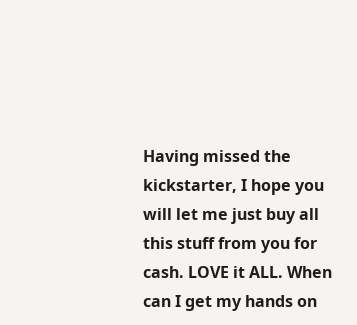Having missed the kickstarter, I hope you will let me just buy all this stuff from you for cash. LOVE it ALL. When can I get my hands on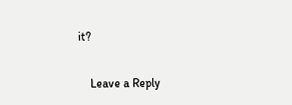it?

    Leave a Reply